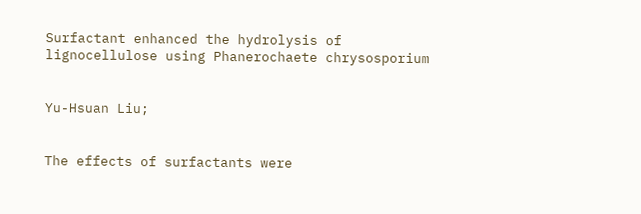Surfactant enhanced the hydrolysis of lignocellulose using Phanerochaete chrysosporium


Yu-Hsuan Liu;


The effects of surfactants were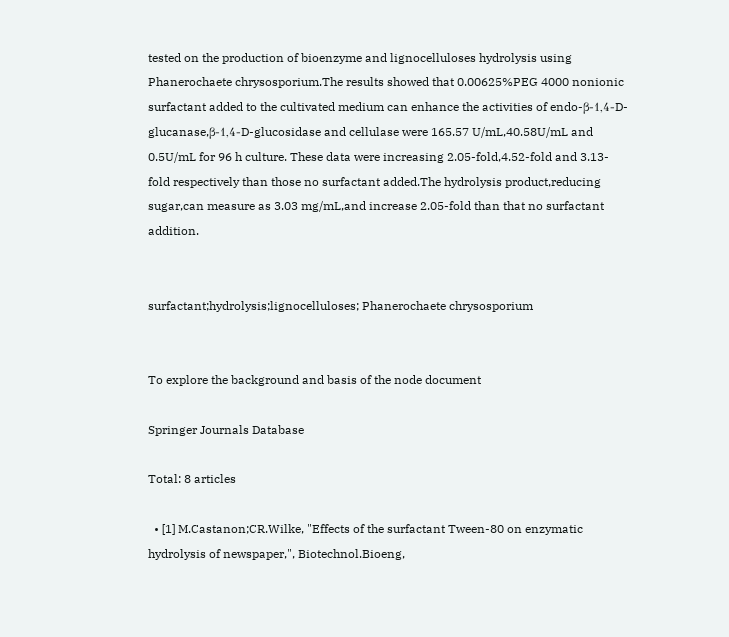tested on the production of bioenzyme and lignocelluloses hydrolysis using Phanerochaete chrysosporium.The results showed that 0.00625%PEG 4000 nonionic surfactant added to the cultivated medium can enhance the activities of endo-β-1,4-D-glucanase,β-1,4-D-glucosidase and cellulase were 165.57 U/mL,40.58U/mL and 0.5U/mL for 96 h culture. These data were increasing 2.05-fold,4.52-fold and 3.13-fold respectively than those no surfactant added.The hydrolysis product,reducing sugar,can measure as 3.03 mg/mL,and increase 2.05-fold than that no surfactant addition.


surfactant;hydrolysis;lignocelluloses; Phanerochaete chrysosporium


To explore the background and basis of the node document

Springer Journals Database

Total: 8 articles

  • [1] M.Castanon;CR.Wilke, "Effects of the surfactant Tween-80 on enzymatic hydrolysis of newspaper,", Biotechnol.Bioeng,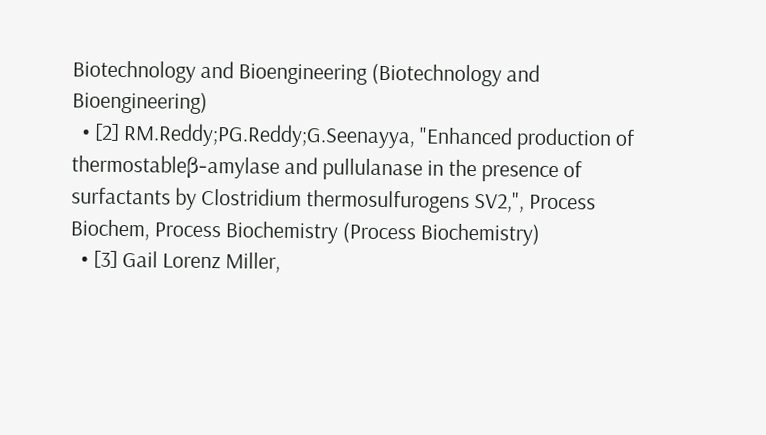Biotechnology and Bioengineering (Biotechnology and Bioengineering)
  • [2] RM.Reddy;PG.Reddy;G.Seenayya, "Enhanced production of thermostableβ-amylase and pullulanase in the presence of surfactants by Clostridium thermosulfurogens SV2,", Process Biochem, Process Biochemistry (Process Biochemistry)
  • [3] Gail Lorenz Miller,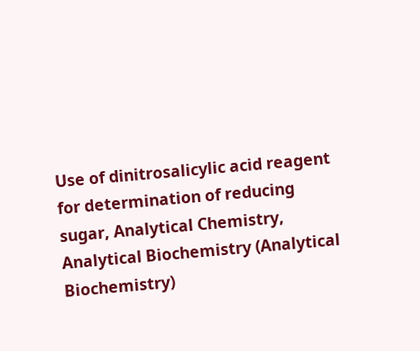Use of dinitrosalicylic acid reagent for determination of reducing sugar, Analytical Chemistry, Analytical Biochemistry (Analytical Biochemistry)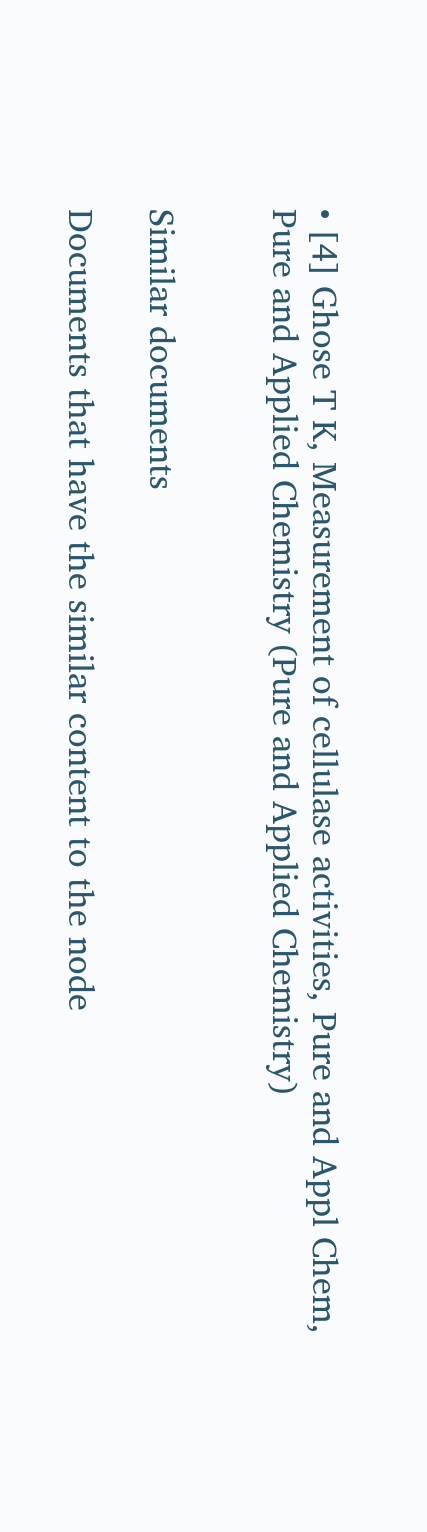• [4] Ghose T K, Measurement of cellulase activities, Pure and Appl Chem, Pure and Applied Chemistry (Pure and Applied Chemistry)


Similar documents

Documents that have the similar content to the node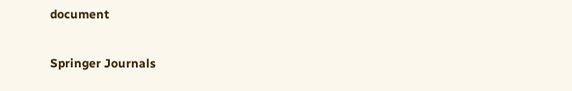document

Springer Journals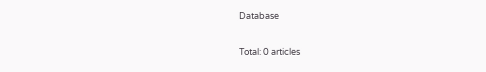Database

Total: 0 articles